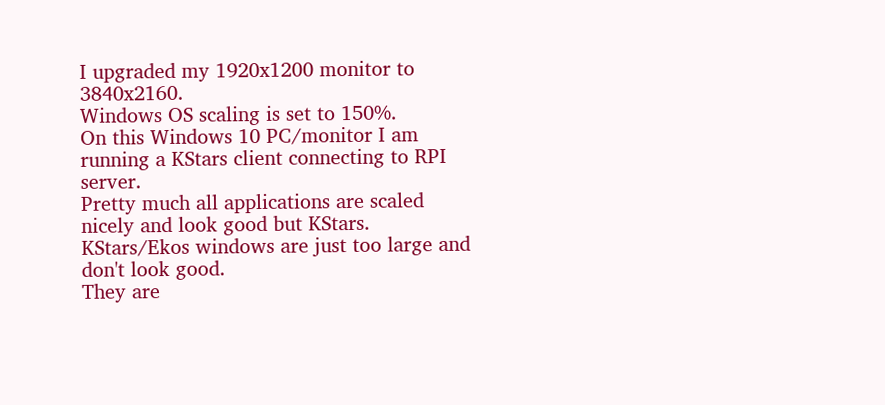I upgraded my 1920x1200 monitor to 3840x2160.
Windows OS scaling is set to 150%.
On this Windows 10 PC/monitor I am running a KStars client connecting to RPI server.
Pretty much all applications are scaled nicely and look good but KStars.
KStars/Ekos windows are just too large and don't look good.
They are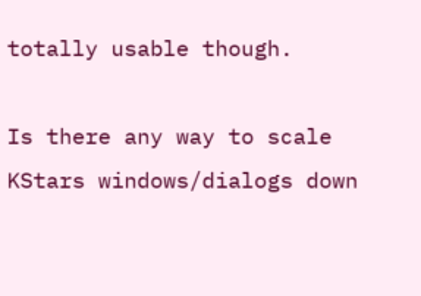totally usable though.

Is there any way to scale KStars windows/dialogs down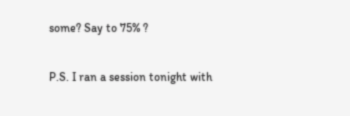some? Say to 75% ?

P.S. I ran a session tonight with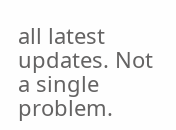all latest updates. Not a single problem.